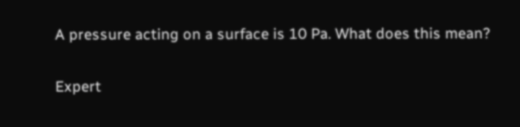A pressure acting on a surface is 10 Pa. What does this mean?

Expert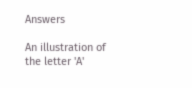Answers

An illustration of the letter 'A'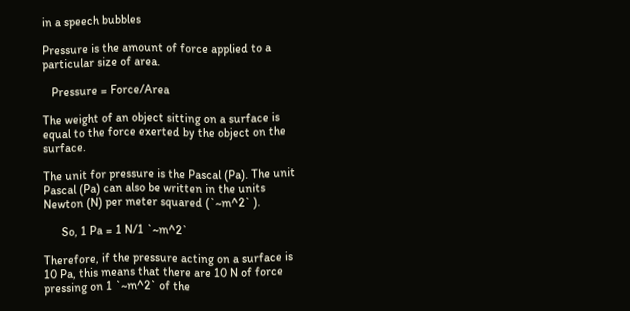in a speech bubbles

Pressure is the amount of force applied to a particular size of area.

   Pressure = Force/Area

The weight of an object sitting on a surface is equal to the force exerted by the object on the surface.

The unit for pressure is the Pascal (Pa). The unit Pascal (Pa) can also be written in the units Newton (N) per meter squared (`~m^2` ).

      So, 1 Pa = 1 N/1 `~m^2`

Therefore, if the pressure acting on a surface is 10 Pa, this means that there are 10 N of force pressing on 1 `~m^2` of the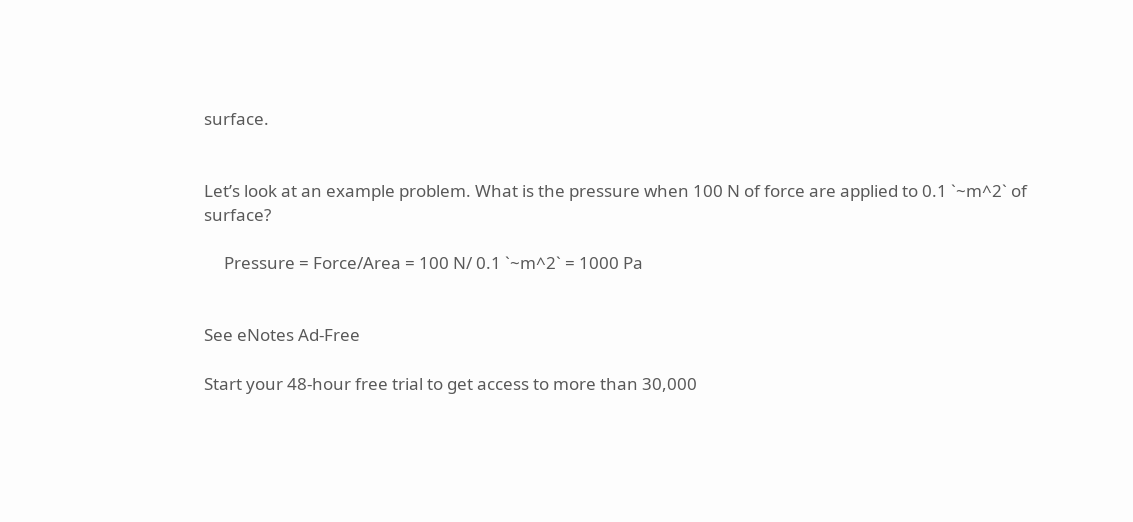surface.


Let’s look at an example problem. What is the pressure when 100 N of force are applied to 0.1 `~m^2` of surface?

     Pressure = Force/Area = 100 N/ 0.1 `~m^2` = 1000 Pa


See eNotes Ad-Free

Start your 48-hour free trial to get access to more than 30,000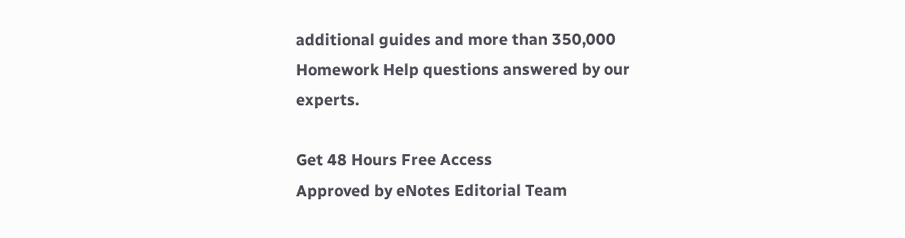additional guides and more than 350,000 Homework Help questions answered by our experts.

Get 48 Hours Free Access
Approved by eNotes Editorial Team